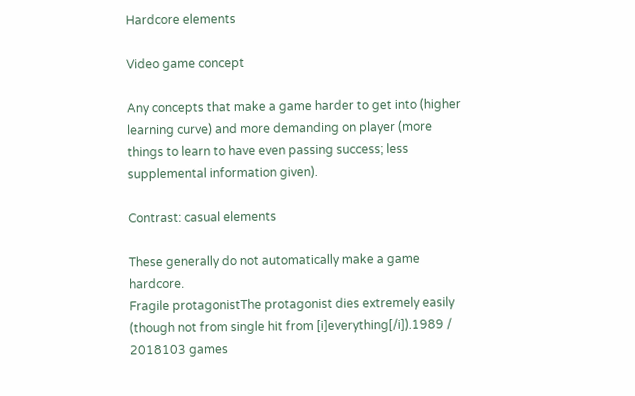Hardcore elements

Video game concept

Any concepts that make a game harder to get into (higher learning curve) and more demanding on player (more things to learn to have even passing success; less supplemental information given).

Contrast: casual elements

These generally do not automatically make a game hardcore.
Fragile protagonistThe protagonist dies extremely easily (though not from single hit from [i]everything[/i]).1989 / 2018103 games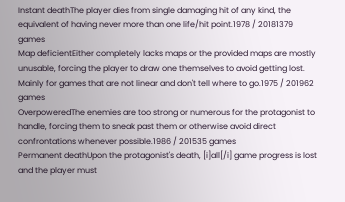Instant deathThe player dies from single damaging hit of any kind, the equivalent of having never more than one life/hit point.1978 / 20181379 games
Map deficientEither completely lacks maps or the provided maps are mostly unusable, forcing the player to draw one themselves to avoid getting lost. Mainly for games that are not linear and don't tell where to go.1975 / 201962 games
OverpoweredThe enemies are too strong or numerous for the protagonist to handle, forcing them to sneak past them or otherwise avoid direct confrontations whenever possible.1986 / 201535 games
Permanent deathUpon the protagonist's death, [i]all[/i] game progress is lost and the player must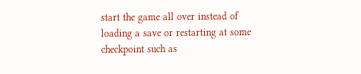start the game all over instead of loading a save or restarting at some checkpoint such as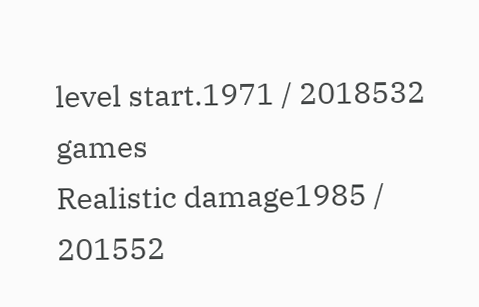level start.1971 / 2018532 games
Realistic damage1985 / 201552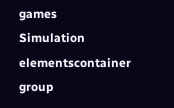games
Simulation elementscontainer group